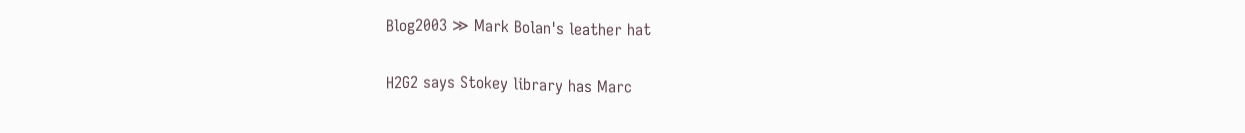Blog2003 ≫ Mark Bolan's leather hat


H2G2 says Stokey library has Marc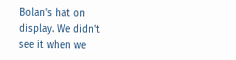Bolan's hat on display. We didn't see it when we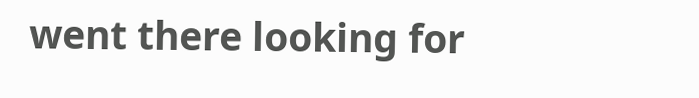went there looking for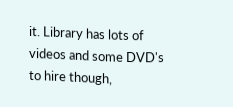it. Library has lots of videos and some DVD's to hire though,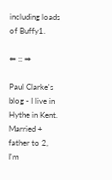including loads of Buffy1.

⬅ :: ➡

Paul Clarke's blog - I live in Hythe in Kent. Married + father to 2, I'm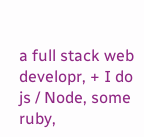a full stack web developr, + I do js / Node, some ruby,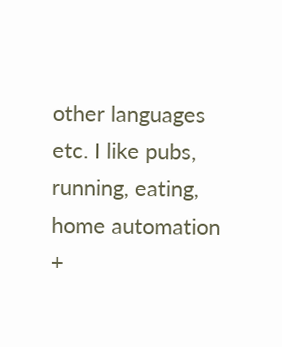other languages etc. I like pubs, running, eating, home automation +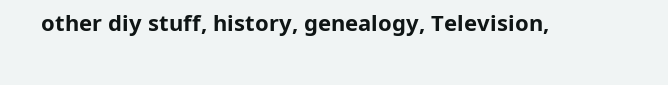other diy stuff, history, genealogy, Television,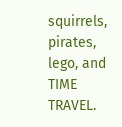squirrels, pirates, lego, and TIME TRAVEL.